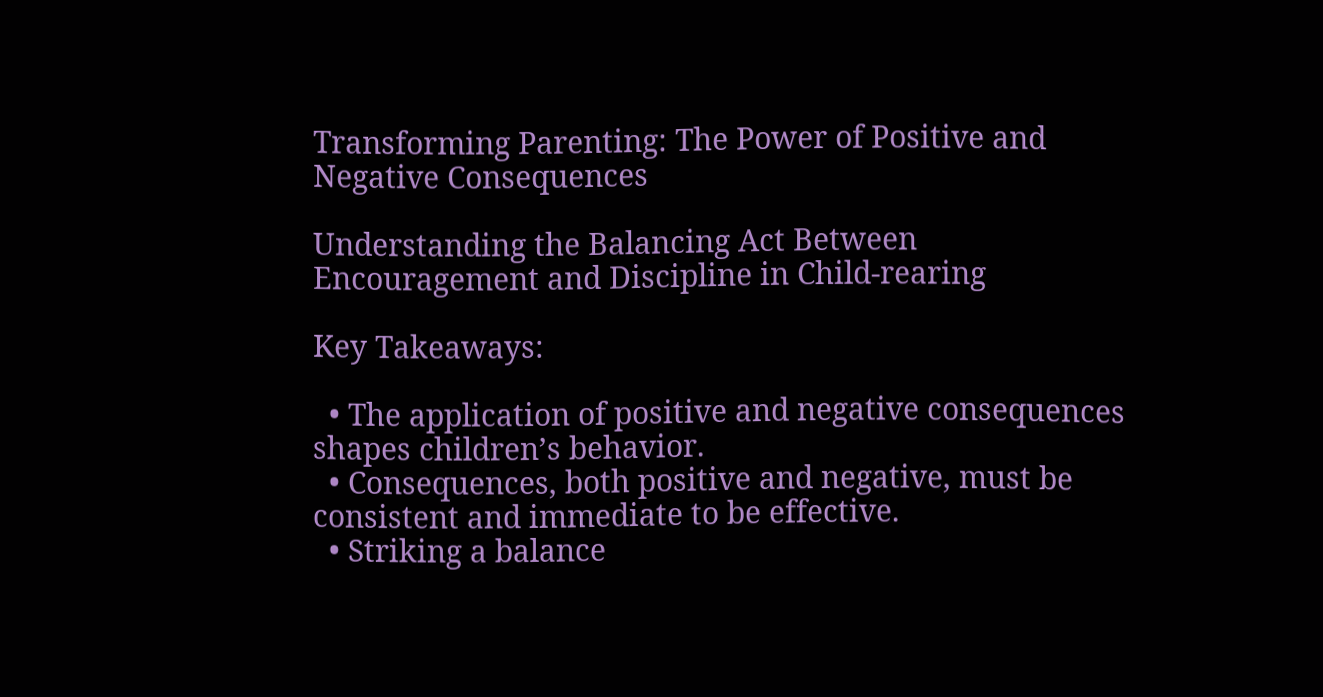Transforming Parenting: The Power of Positive and Negative Consequences

Understanding the Balancing Act Between Encouragement and Discipline in Child-rearing

Key Takeaways:

  • The application of positive and negative consequences shapes children’s behavior.
  • Consequences, both positive and negative, must be consistent and immediate to be effective.
  • Striking a balance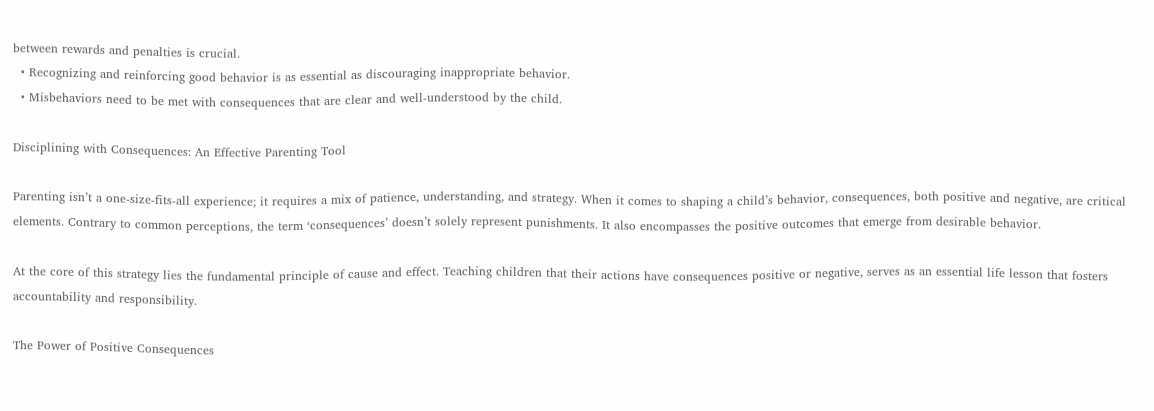between rewards and penalties is crucial.
  • Recognizing and reinforcing good behavior is as essential as discouraging inappropriate behavior.
  • Misbehaviors need to be met with consequences that are clear and well-understood by the child.

Disciplining with Consequences: An Effective Parenting Tool

Parenting isn’t a one-size-fits-all experience; it requires a mix of patience, understanding, and strategy. When it comes to shaping a child’s behavior, consequences, both positive and negative, are critical elements. Contrary to common perceptions, the term ‘consequences’ doesn’t solely represent punishments. It also encompasses the positive outcomes that emerge from desirable behavior.

At the core of this strategy lies the fundamental principle of cause and effect. Teaching children that their actions have consequences positive or negative, serves as an essential life lesson that fosters accountability and responsibility.

The Power of Positive Consequences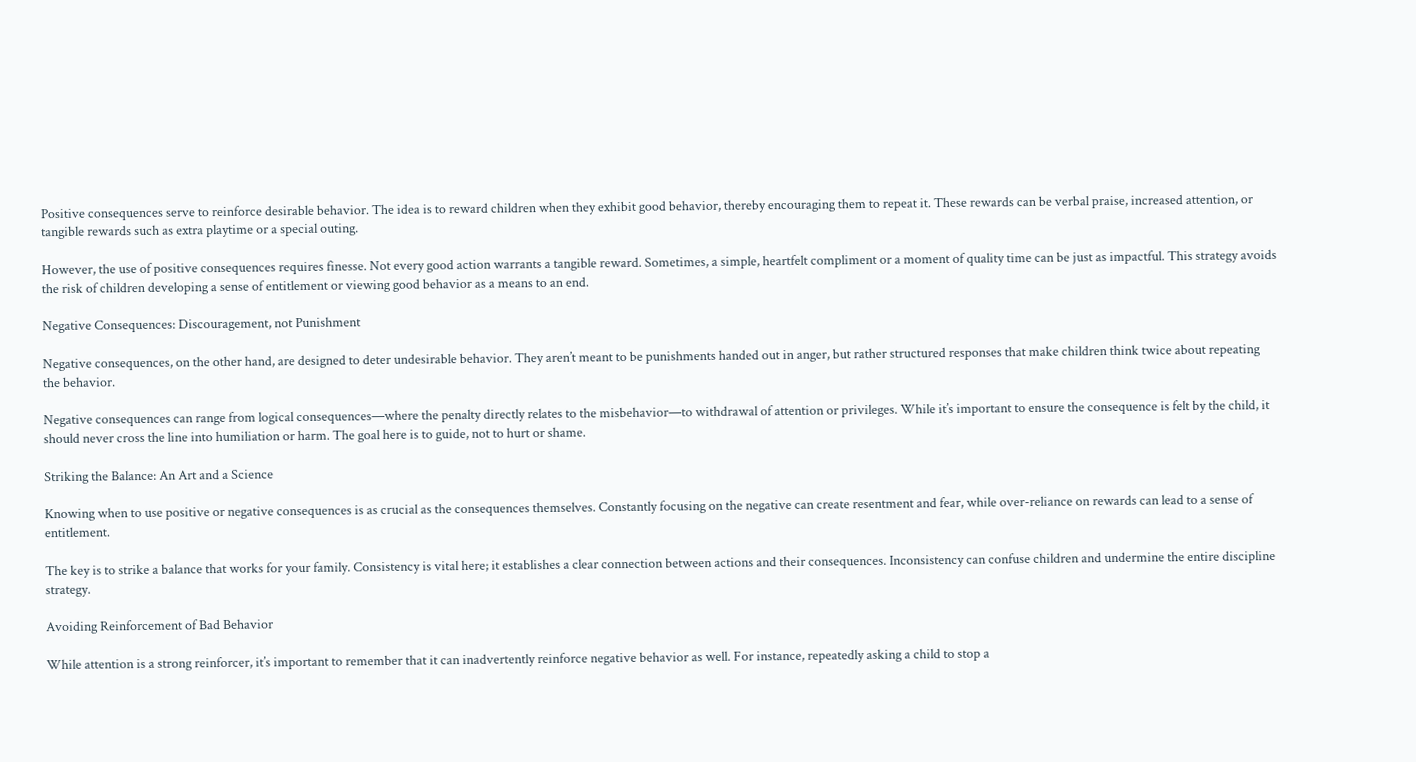Positive consequences serve to reinforce desirable behavior. The idea is to reward children when they exhibit good behavior, thereby encouraging them to repeat it. These rewards can be verbal praise, increased attention, or tangible rewards such as extra playtime or a special outing.

However, the use of positive consequences requires finesse. Not every good action warrants a tangible reward. Sometimes, a simple, heartfelt compliment or a moment of quality time can be just as impactful. This strategy avoids the risk of children developing a sense of entitlement or viewing good behavior as a means to an end.

Negative Consequences: Discouragement, not Punishment

Negative consequences, on the other hand, are designed to deter undesirable behavior. They aren’t meant to be punishments handed out in anger, but rather structured responses that make children think twice about repeating the behavior.

Negative consequences can range from logical consequences—where the penalty directly relates to the misbehavior—to withdrawal of attention or privileges. While it’s important to ensure the consequence is felt by the child, it should never cross the line into humiliation or harm. The goal here is to guide, not to hurt or shame.

Striking the Balance: An Art and a Science

Knowing when to use positive or negative consequences is as crucial as the consequences themselves. Constantly focusing on the negative can create resentment and fear, while over-reliance on rewards can lead to a sense of entitlement.

The key is to strike a balance that works for your family. Consistency is vital here; it establishes a clear connection between actions and their consequences. Inconsistency can confuse children and undermine the entire discipline strategy.

Avoiding Reinforcement of Bad Behavior

While attention is a strong reinforcer, it’s important to remember that it can inadvertently reinforce negative behavior as well. For instance, repeatedly asking a child to stop a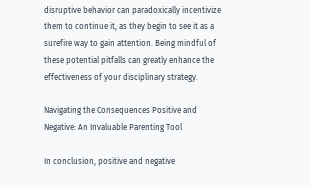disruptive behavior can paradoxically incentivize them to continue it, as they begin to see it as a surefire way to gain attention. Being mindful of these potential pitfalls can greatly enhance the effectiveness of your disciplinary strategy.

Navigating the Consequences Positive and Negative: An Invaluable Parenting Tool

In conclusion, positive and negative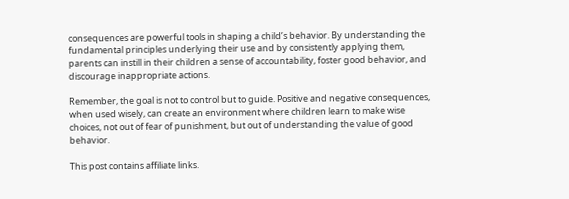consequences are powerful tools in shaping a child’s behavior. By understanding the fundamental principles underlying their use and by consistently applying them, parents can instill in their children a sense of accountability, foster good behavior, and discourage inappropriate actions.

Remember, the goal is not to control but to guide. Positive and negative consequences, when used wisely, can create an environment where children learn to make wise choices, not out of fear of punishment, but out of understanding the value of good behavior.

This post contains affiliate links.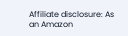Affiliate disclosure: As an Amazon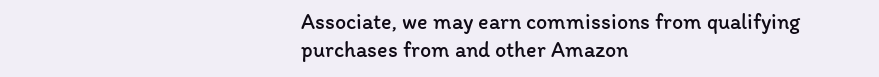Associate, we may earn commissions from qualifying purchases from and other Amazon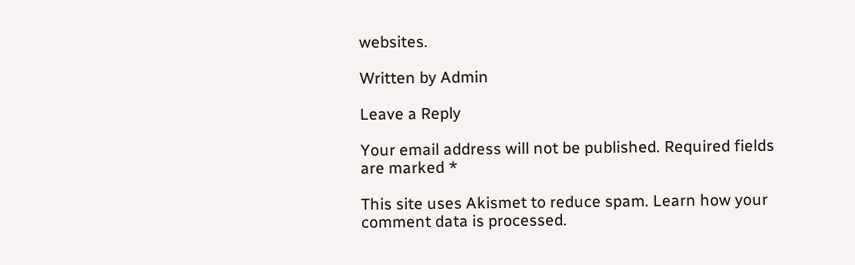websites.

Written by Admin

Leave a Reply

Your email address will not be published. Required fields are marked *

This site uses Akismet to reduce spam. Learn how your comment data is processed.